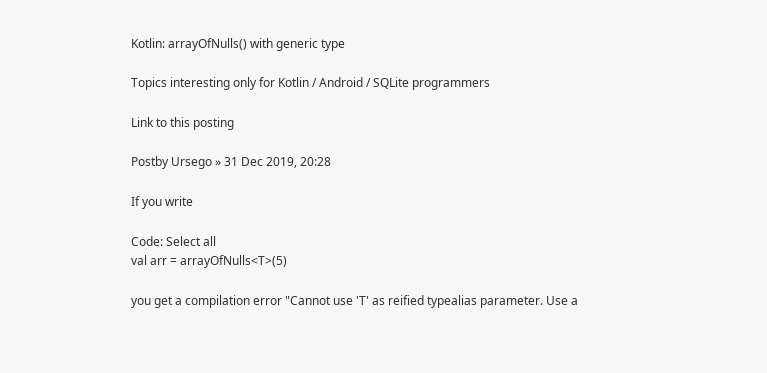Kotlin: arrayOfNulls() with generic type

Topics interesting only for Kotlin / Android / SQLite programmers

Link to this posting

Postby Ursego » 31 Dec 2019, 20:28

If you write

Code: Select all
val arr = arrayOfNulls<T>(5)

you get a compilation error "Cannot use 'T' as reified typealias parameter. Use a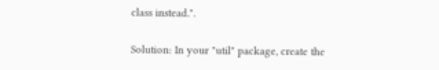class instead.".

Solution: In your "util" package, create the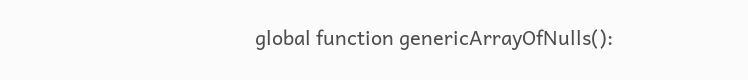global function genericArrayOfNulls():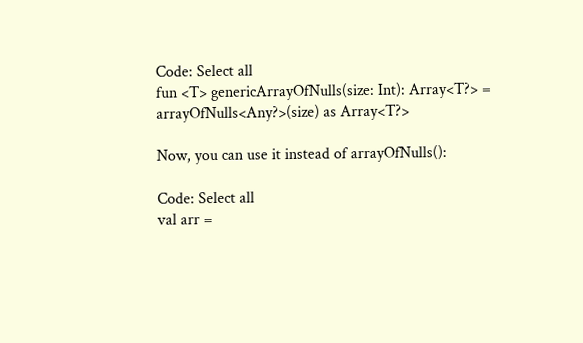Code: Select all
fun <T> genericArrayOfNulls(size: Int): Array<T?> = arrayOfNulls<Any?>(size) as Array<T?>

Now, you can use it instead of arrayOfNulls():

Code: Select all
val arr =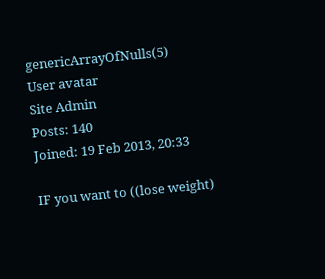genericArrayOfNulls(5)
User avatar
Site Admin
Posts: 140
Joined: 19 Feb 2013, 20:33

IF you want to ((lose weight)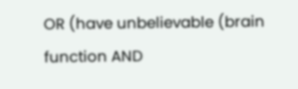OR (have unbelievable (brain function AND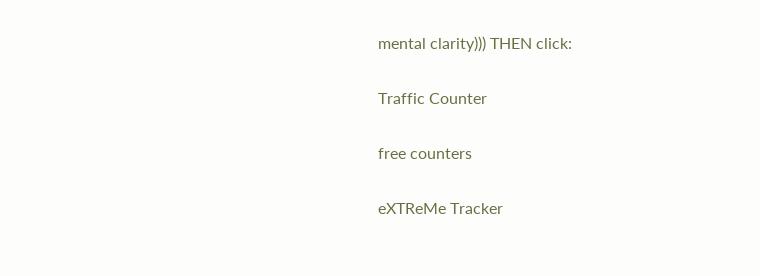mental clarity))) THEN click:

Traffic Counter

free counters

eXTReMe Tracker